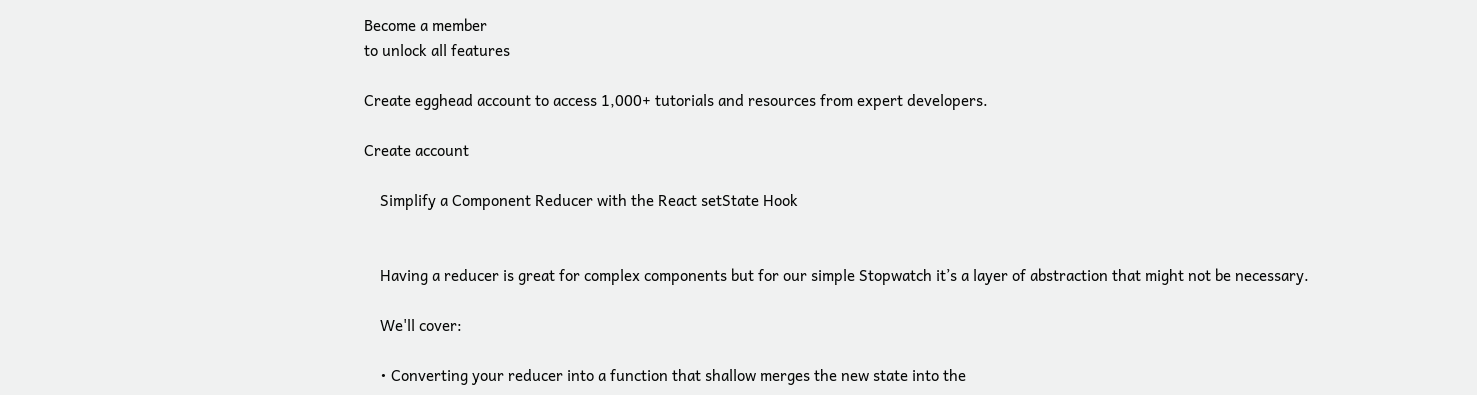Become a member
to unlock all features

Create egghead account to access 1,000+ tutorials and resources from expert developers.

Create account

    Simplify a Component Reducer with the React setState Hook


    Having a reducer is great for complex components but for our simple Stopwatch it’s a layer of abstraction that might not be necessary.

    We'll cover:

    • Converting your reducer into a function that shallow merges the new state into the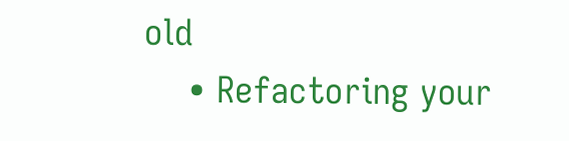old
    • Refactoring your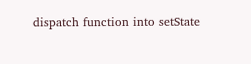dispatch function into setState